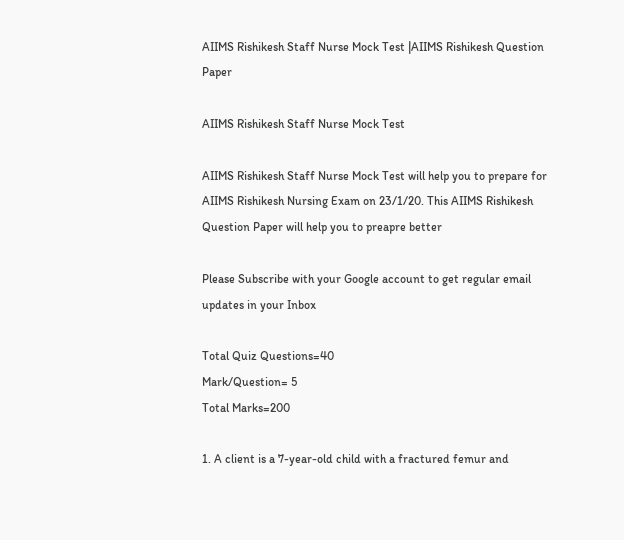AIIMS Rishikesh Staff Nurse Mock Test |AIIMS Rishikesh Question Paper

AIIMS Rishikesh Staff Nurse Mock Test

AIIMS Rishikesh Staff Nurse Mock Test will help you to prepare for AIIMS Rishikesh Nursing Exam on 23/1/20. This AIIMS Rishikesh Question Paper will help you to preapre better

Please Subscribe with your Google account to get regular email updates in your Inbox

Total Quiz Questions=40
Mark/Question= 5
Total Marks=200

1. A client is a 7-year-old child with a fractured femur and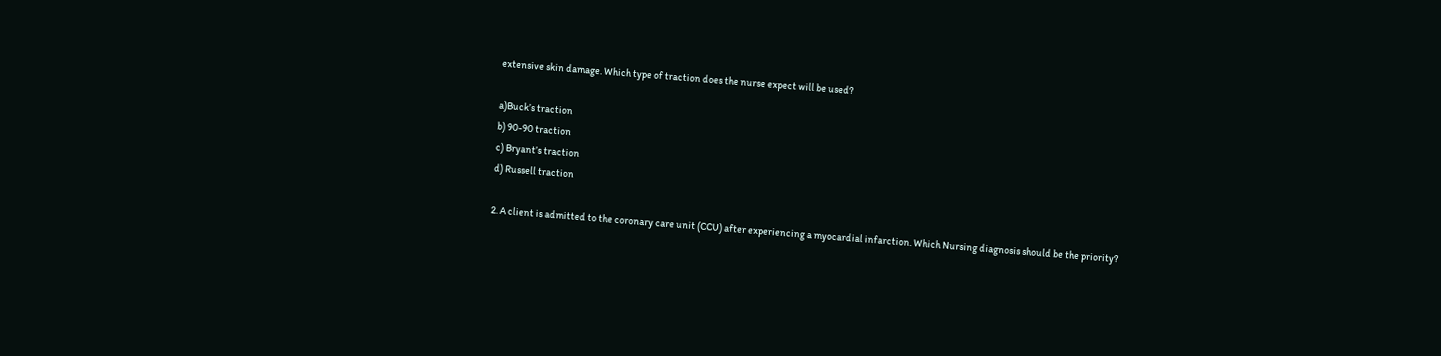extensive skin damage. Which type of traction does the nurse expect will be used?

a)Buck’s traction
b) 90-90 traction
c) Bryant’s traction
d) Russell traction

2. A client is admitted to the coronary care unit (CCU) after experiencing a myocardial infarction. Which Nursing diagnosis should be the priority?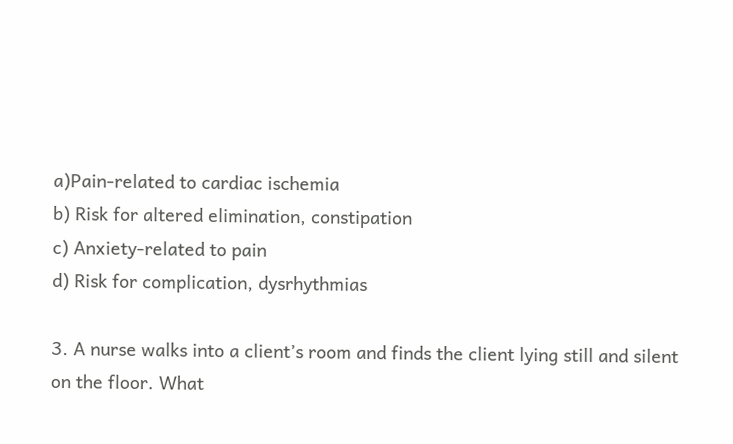a)Pain-related to cardiac ischemia
b) Risk for altered elimination, constipation
c) Anxiety-related to pain
d) Risk for complication, dysrhythmias

3. A nurse walks into a client’s room and finds the client lying still and silent on the floor. What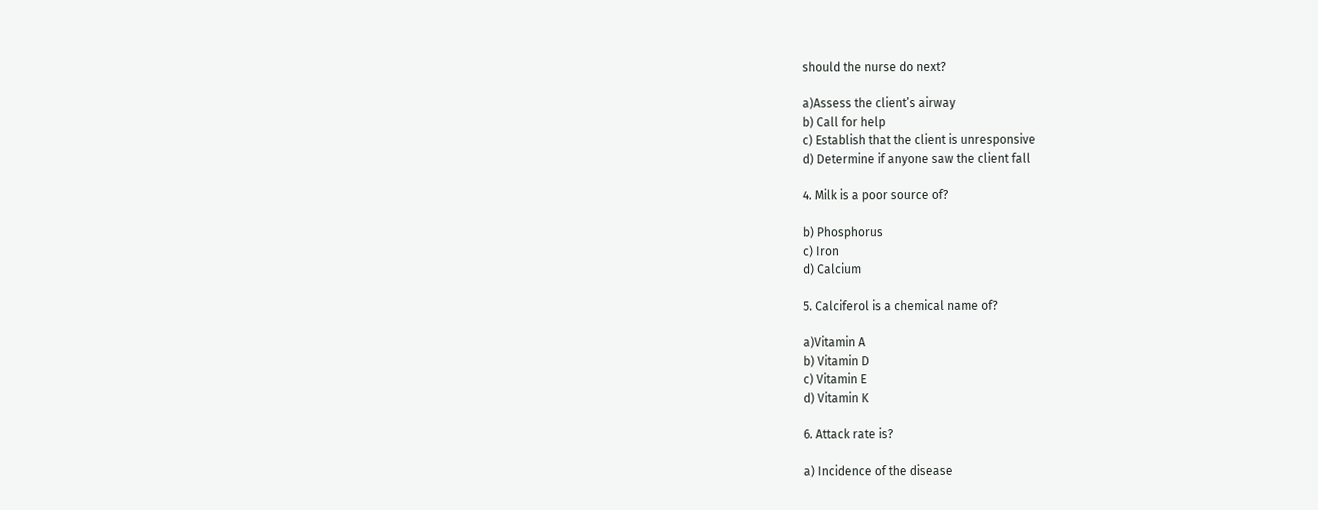should the nurse do next?

a)Assess the client’s airway
b) Call for help
c) Establish that the client is unresponsive
d) Determine if anyone saw the client fall

4. Milk is a poor source of?

b) Phosphorus
c) Iron
d) Calcium

5. Calciferol is a chemical name of?

a)Vitamin A
b) Vitamin D
c) Vitamin E
d) Vitamin K

6. Attack rate is?

a) Incidence of the disease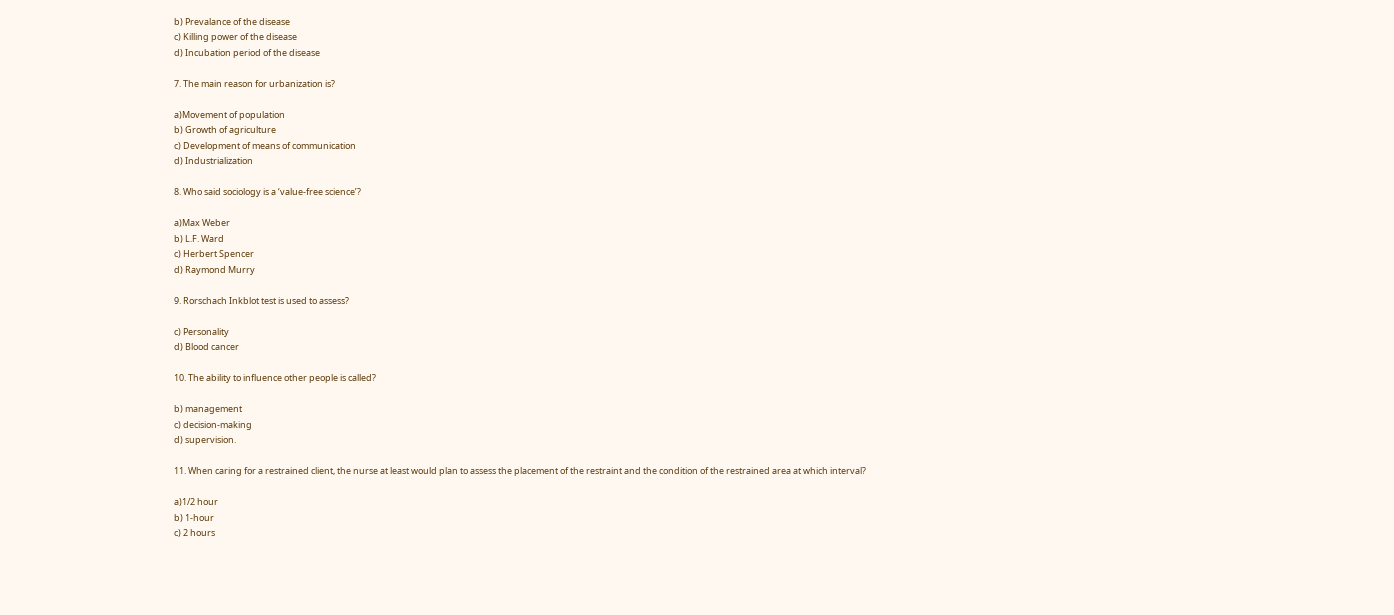b) Prevalance of the disease
c) Killing power of the disease
d) Incubation period of the disease

7. The main reason for urbanization is?

a)Movement of population
b) Growth of agriculture
c) Development of means of communication
d) Industrialization

8. Who said sociology is a ‘value-free science’?

a)Max Weber
b) L.F. Ward
c) Herbert Spencer
d) Raymond Murry

9. Rorschach Inkblot test is used to assess?

c) Personality
d) Blood cancer

10. The ability to influence other people is called?

b) management
c) decision-making
d) supervision.

11. When caring for a restrained client, the nurse at least would plan to assess the placement of the restraint and the condition of the restrained area at which interval?

a)1/2 hour
b) 1-hour
c) 2 hours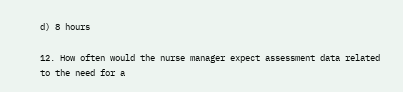d) 8 hours

12. How often would the nurse manager expect assessment data related to the need for a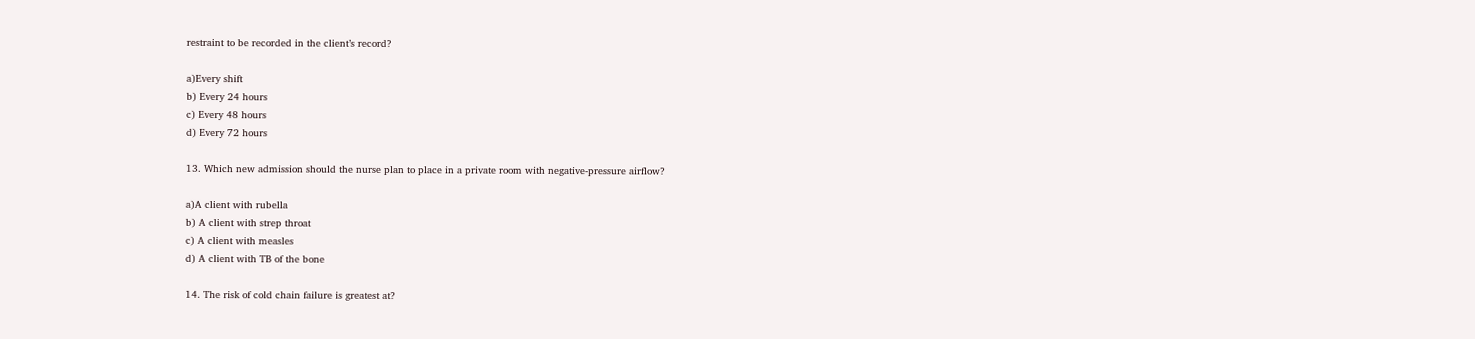restraint to be recorded in the client’s record?

a)Every shift
b) Every 24 hours
c) Every 48 hours
d) Every 72 hours

13. Which new admission should the nurse plan to place in a private room with negative-pressure airflow?

a)A client with rubella
b) A client with strep throat
c) A client with measles
d) A client with TB of the bone

14. The risk of cold chain failure is greatest at?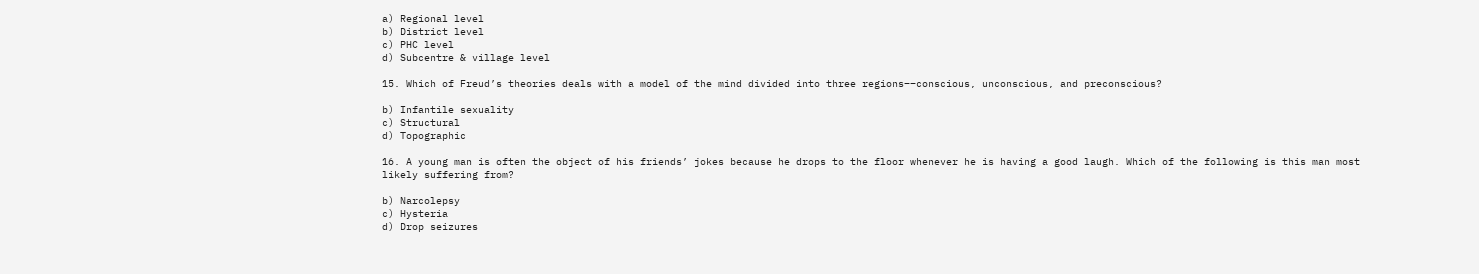a) Regional level
b) District level
c) PHC level
d) Subcentre & village level

15. Which of Freud’s theories deals with a model of the mind divided into three regions––conscious, unconscious, and preconscious?

b) Infantile sexuality
c) Structural
d) Topographic

16. A young man is often the object of his friends’ jokes because he drops to the floor whenever he is having a good laugh. Which of the following is this man most likely suffering from?

b) Narcolepsy
c) Hysteria
d) Drop seizures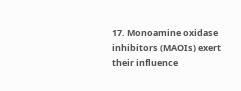17. Monoamine oxidase inhibitors (MAOIs) exert their influence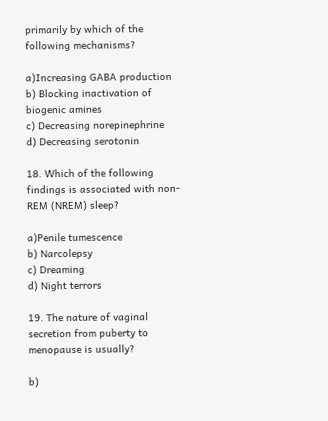primarily by which of the following mechanisms?

a)Increasing GABA production
b) Blocking inactivation of biogenic amines
c) Decreasing norepinephrine
d) Decreasing serotonin

18. Which of the following findings is associated with non-REM (NREM) sleep?

a)Penile tumescence
b) Narcolepsy
c) Dreaming
d) Night terrors

19. The nature of vaginal secretion from puberty to menopause is usually?

b)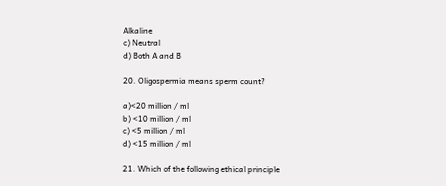Alkaline
c) Neutral
d) Both A and B

20. Oligospermia means sperm count?

a)<20 million / ml
b) <10 million / ml
c) <5 million / ml
d) <15 million / ml

21. Which of the following ethical principle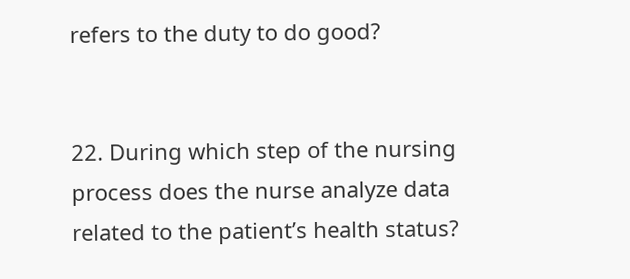refers to the duty to do good?


22. During which step of the nursing process does the nurse analyze data related to the patient’s health status?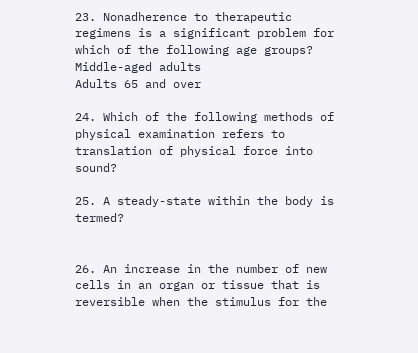23. Nonadherence to therapeutic regimens is a significant problem for which of the following age groups?
Middle-aged adults
Adults 65 and over

24. Which of the following methods of physical examination refers to translation of physical force into sound?

25. A steady-state within the body is termed?


26. An increase in the number of new cells in an organ or tissue that is reversible when the stimulus for the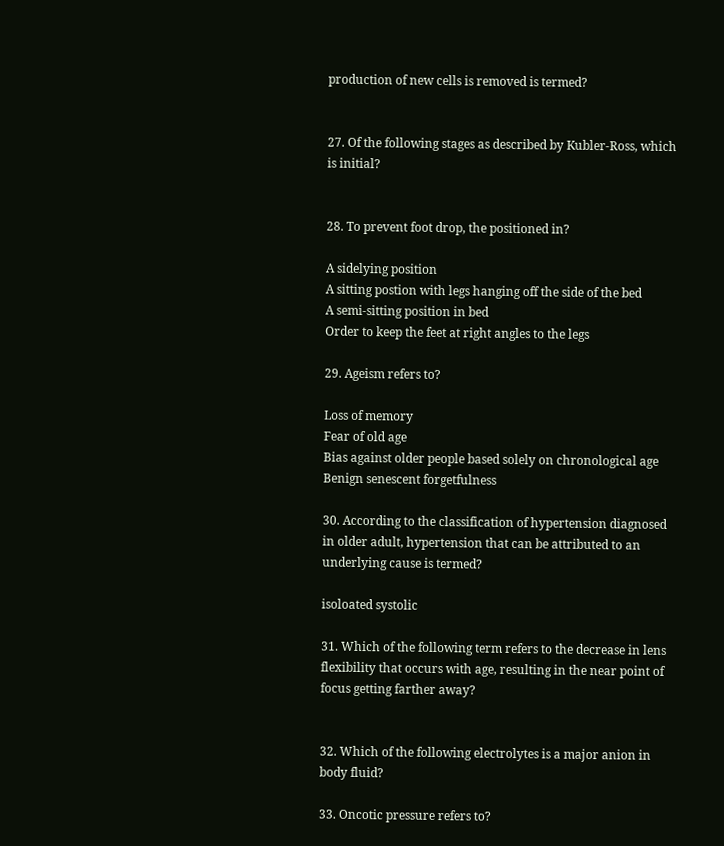production of new cells is removed is termed?


27. Of the following stages as described by Kubler-Ross, which is initial?


28. To prevent foot drop, the positioned in?

A sidelying position
A sitting postion with legs hanging off the side of the bed
A semi-sitting position in bed
Order to keep the feet at right angles to the legs

29. Ageism refers to?

Loss of memory
Fear of old age
Bias against older people based solely on chronological age
Benign senescent forgetfulness

30. According to the classification of hypertension diagnosed in older adult, hypertension that can be attributed to an underlying cause is termed?

isoloated systolic

31. Which of the following term refers to the decrease in lens flexibility that occurs with age, resulting in the near point of focus getting farther away?


32. Which of the following electrolytes is a major anion in body fluid?

33. Oncotic pressure refers to?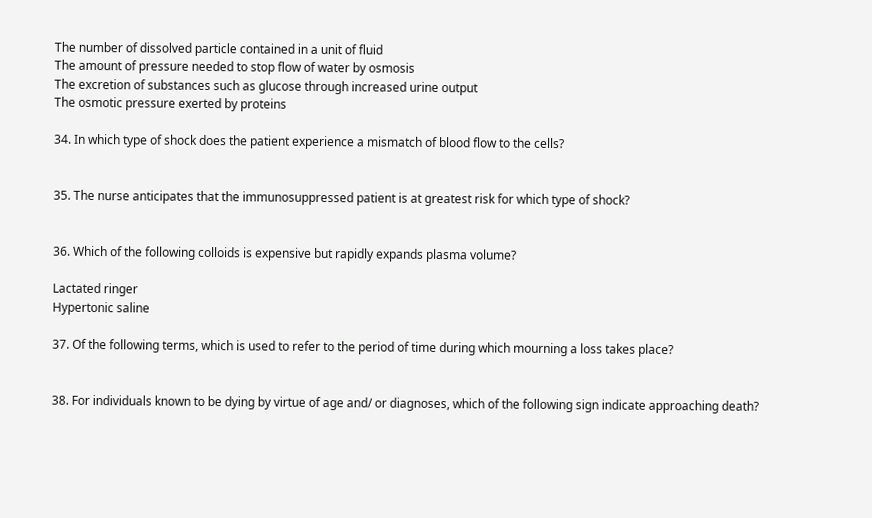The number of dissolved particle contained in a unit of fluid
The amount of pressure needed to stop flow of water by osmosis
The excretion of substances such as glucose through increased urine output
The osmotic pressure exerted by proteins

34. In which type of shock does the patient experience a mismatch of blood flow to the cells?


35. The nurse anticipates that the immunosuppressed patient is at greatest risk for which type of shock?


36. Which of the following colloids is expensive but rapidly expands plasma volume?

Lactated ringer
Hypertonic saline

37. Of the following terms, which is used to refer to the period of time during which mourning a loss takes place?


38. For individuals known to be dying by virtue of age and/ or diagnoses, which of the following sign indicate approaching death?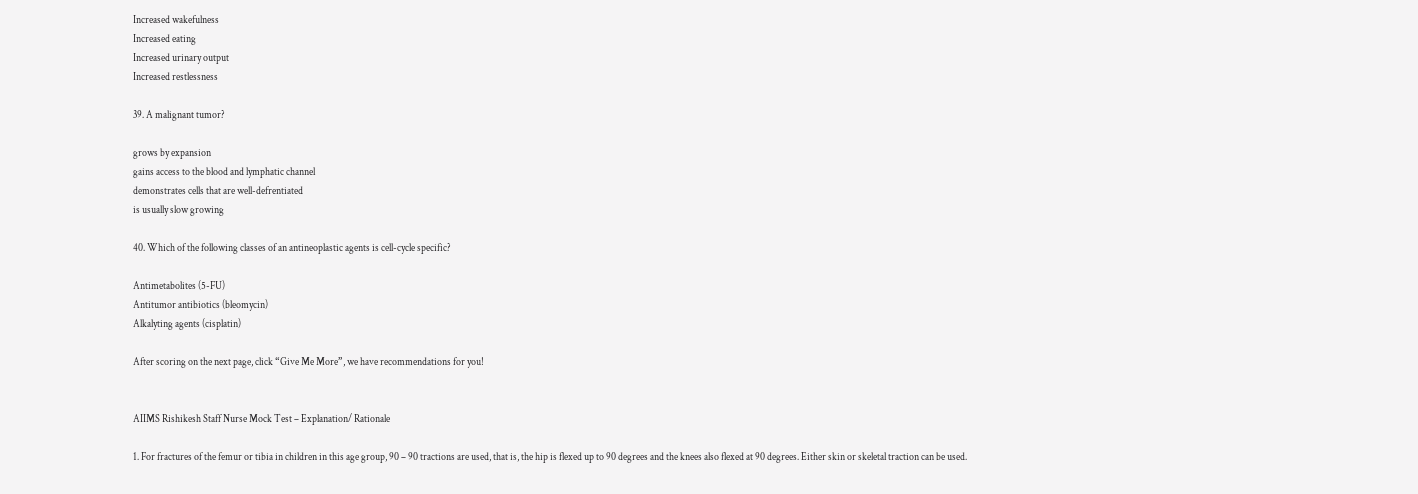Increased wakefulness
Increased eating
Increased urinary output
Increased restlessness

39. A malignant tumor?

grows by expansion
gains access to the blood and lymphatic channel
demonstrates cells that are well-defrentiated
is usually slow growing

40. Which of the following classes of an antineoplastic agents is cell-cycle specific?

Antimetabolites (5-FU)
Antitumor antibiotics (bleomycin)
Alkalyting agents (cisplatin)

After scoring on the next page, click “Give Me More”, we have recommendations for you!


AIIMS Rishikesh Staff Nurse Mock Test – Explanation/ Rationale

1. For fractures of the femur or tibia in children in this age group, 90 – 90 tractions are used, that is, the hip is flexed up to 90 degrees and the knees also flexed at 90 degrees. Either skin or skeletal traction can be used.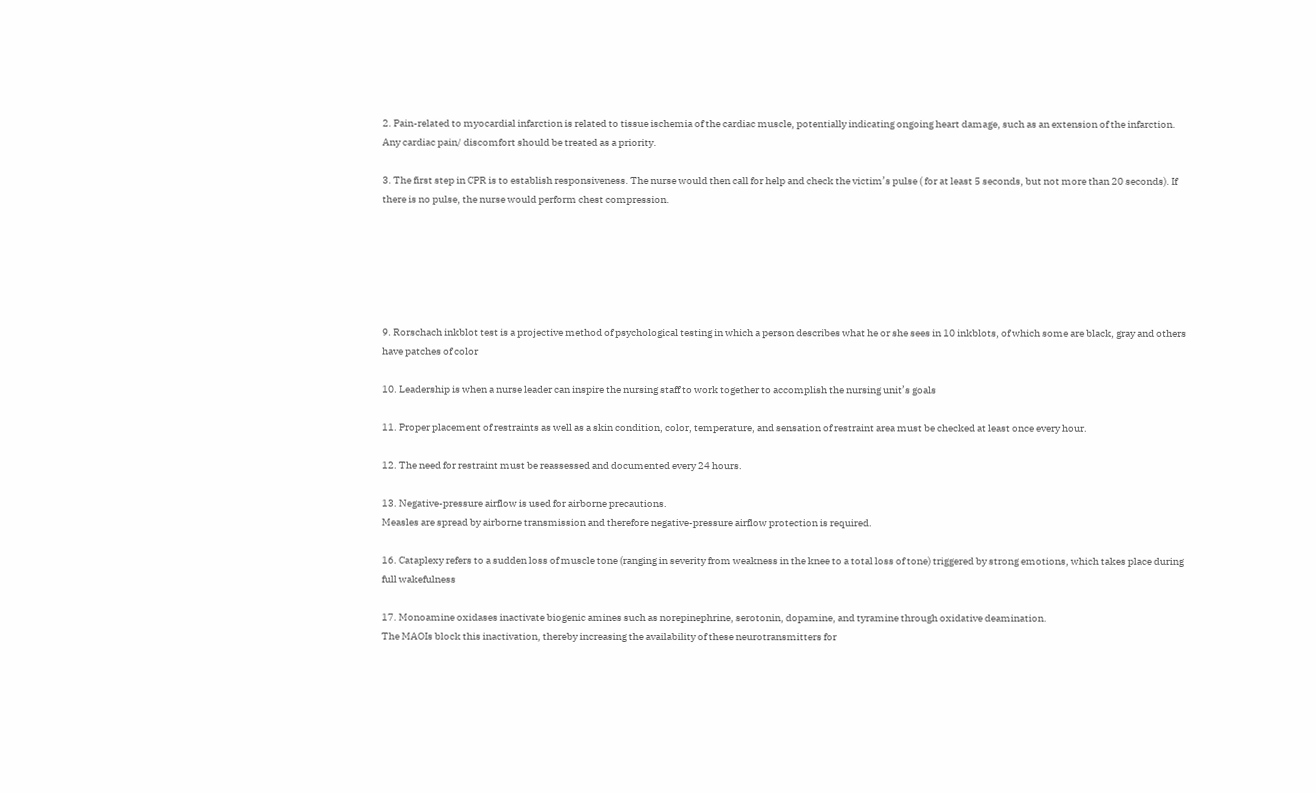2. Pain-related to myocardial infarction is related to tissue ischemia of the cardiac muscle, potentially indicating ongoing heart damage, such as an extension of the infarction. Any cardiac pain/ discomfort should be treated as a priority.

3. The first step in CPR is to establish responsiveness. The nurse would then call for help and check the victim’s pulse ( for at least 5 seconds, but not more than 20 seconds). If there is no pulse, the nurse would perform chest compression.






9. Rorschach inkblot test is a projective method of psychological testing in which a person describes what he or she sees in 10 inkblots, of which some are black, gray and others have patches of color

10. Leadership is when a nurse leader can inspire the nursing staff to work together to accomplish the nursing unit’s goals

11. Proper placement of restraints as well as a skin condition, color, temperature, and sensation of restraint area must be checked at least once every hour.

12. The need for restraint must be reassessed and documented every 24 hours.

13. Negative-pressure airflow is used for airborne precautions.
Measles are spread by airborne transmission and therefore negative-pressure airflow protection is required.

16. Cataplexy refers to a sudden loss of muscle tone (ranging in severity from weakness in the knee to a total loss of tone) triggered by strong emotions, which takes place during full wakefulness

17. Monoamine oxidases inactivate biogenic amines such as norepinephrine, serotonin, dopamine, and tyramine through oxidative deamination.
The MAOIs block this inactivation, thereby increasing the availability of these neurotransmitters for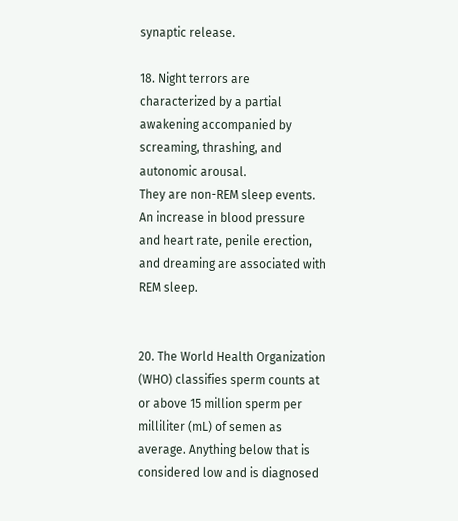synaptic release.

18. Night terrors are characterized by a partial awakening accompanied by screaming, thrashing, and autonomic arousal.
They are non-REM sleep events. An increase in blood pressure and heart rate, penile erection, and dreaming are associated with REM sleep.


20. The World Health Organization (WHO) classifies sperm counts at or above 15 million sperm per milliliter (mL) of semen as average. Anything below that is considered low and is diagnosed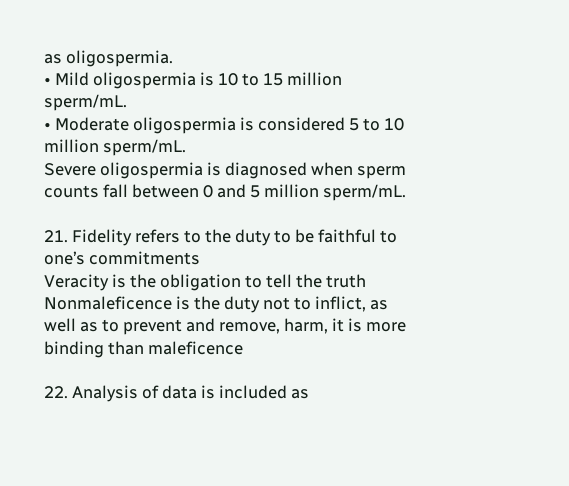as oligospermia.
• Mild oligospermia is 10 to 15 million sperm/mL.
• Moderate oligospermia is considered 5 to 10 million sperm/mL.
Severe oligospermia is diagnosed when sperm counts fall between 0 and 5 million sperm/mL.

21. Fidelity refers to the duty to be faithful to one’s commitments
Veracity is the obligation to tell the truth
Nonmaleficence is the duty not to inflict, as well as to prevent and remove, harm, it is more binding than maleficence

22. Analysis of data is included as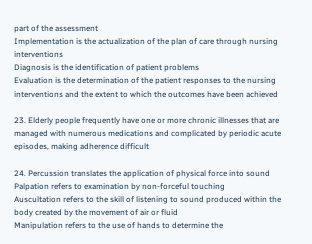part of the assessment
Implementation is the actualization of the plan of care through nursing interventions
Diagnosis is the identification of patient problems
Evaluation is the determination of the patient responses to the nursing interventions and the extent to which the outcomes have been achieved

23. Elderly people frequently have one or more chronic illnesses that are managed with numerous medications and complicated by periodic acute episodes, making adherence difficult

24. Percussion translates the application of physical force into sound
Palpation refers to examination by non-forceful touching
Auscultation refers to the skill of listening to sound produced within the body created by the movement of air or fluid
Manipulation refers to the use of hands to determine the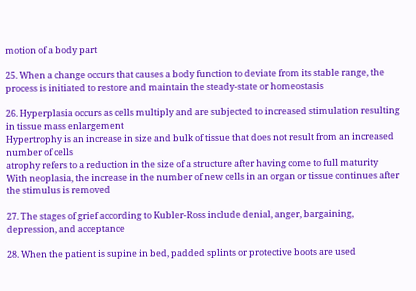motion of a body part

25. When a change occurs that causes a body function to deviate from its stable range, the process is initiated to restore and maintain the steady-state or homeostasis

26. Hyperplasia occurs as cells multiply and are subjected to increased stimulation resulting in tissue mass enlargement
Hypertrophy is an increase in size and bulk of tissue that does not result from an increased number of cells
atrophy refers to a reduction in the size of a structure after having come to full maturity
With neoplasia, the increase in the number of new cells in an organ or tissue continues after the stimulus is removed

27. The stages of grief according to Kubler-Ross include denial, anger, bargaining, depression, and acceptance

28. When the patient is supine in bed, padded splints or protective boots are used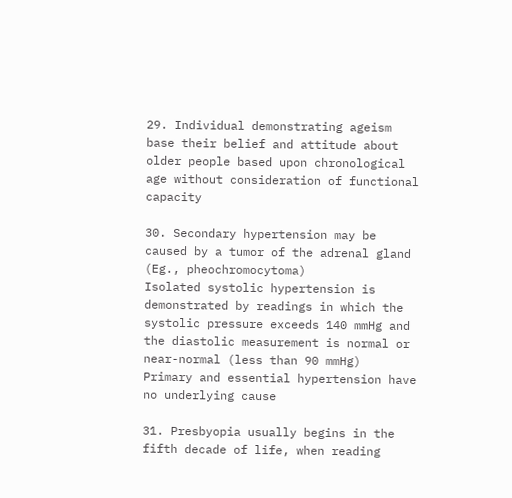29. Individual demonstrating ageism base their belief and attitude about older people based upon chronological age without consideration of functional capacity

30. Secondary hypertension may be caused by a tumor of the adrenal gland (Eg., pheochromocytoma)
Isolated systolic hypertension is demonstrated by readings in which the systolic pressure exceeds 140 mmHg and the diastolic measurement is normal or near-normal (less than 90 mmHg)
Primary and essential hypertension have no underlying cause

31. Presbyopia usually begins in the fifth decade of life, when reading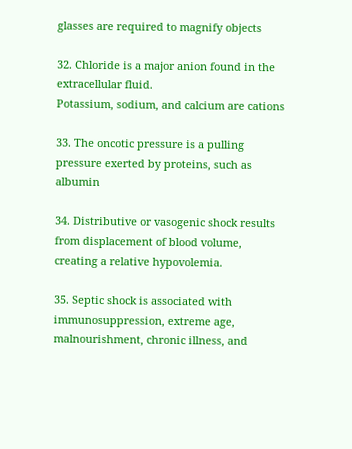glasses are required to magnify objects

32. Chloride is a major anion found in the extracellular fluid.
Potassium, sodium, and calcium are cations

33. The oncotic pressure is a pulling pressure exerted by proteins, such as albumin

34. Distributive or vasogenic shock results from displacement of blood volume, creating a relative hypovolemia.

35. Septic shock is associated with immunosuppression, extreme age, malnourishment, chronic illness, and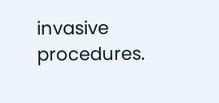invasive procedures.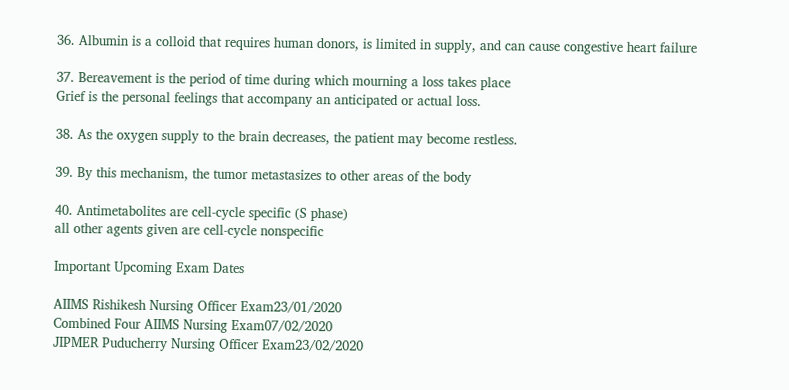36. Albumin is a colloid that requires human donors, is limited in supply, and can cause congestive heart failure

37. Bereavement is the period of time during which mourning a loss takes place
Grief is the personal feelings that accompany an anticipated or actual loss.

38. As the oxygen supply to the brain decreases, the patient may become restless.

39. By this mechanism, the tumor metastasizes to other areas of the body

40. Antimetabolites are cell-cycle specific (S phase)
all other agents given are cell-cycle nonspecific

Important Upcoming Exam Dates

AIIMS Rishikesh Nursing Officer Exam23/01/2020
Combined Four AIIMS Nursing Exam07/02/2020
JIPMER Puducherry Nursing Officer Exam23/02/2020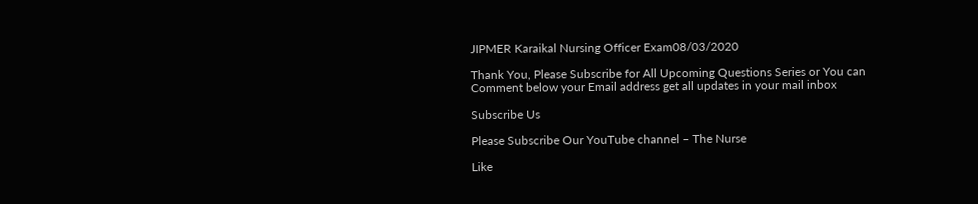JIPMER Karaikal Nursing Officer Exam08/03/2020

Thank You, Please Subscribe for All Upcoming Questions Series or You can Comment below your Email address get all updates in your mail inbox

Subscribe Us

Please Subscribe Our YouTube channel – The Nurse

Like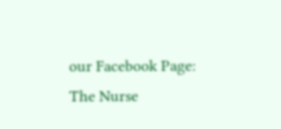our Facebook Page: The Nurse